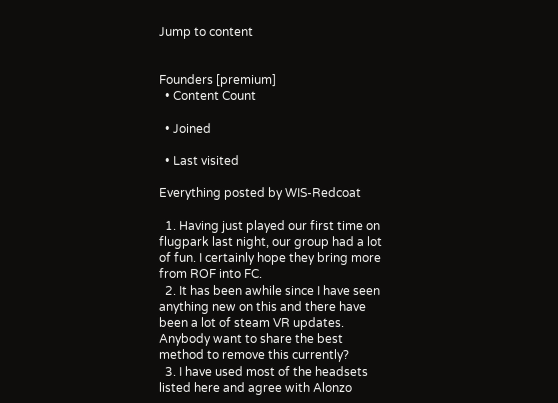Jump to content


Founders [premium]
  • Content Count

  • Joined

  • Last visited

Everything posted by WIS-Redcoat

  1. Having just played our first time on flugpark last night, our group had a lot of fun. I certainly hope they bring more from ROF into FC.
  2. It has been awhile since I have seen anything new on this and there have been a lot of steam VR updates. Anybody want to share the best method to remove this currently?
  3. I have used most of the headsets listed here and agree with Alonzo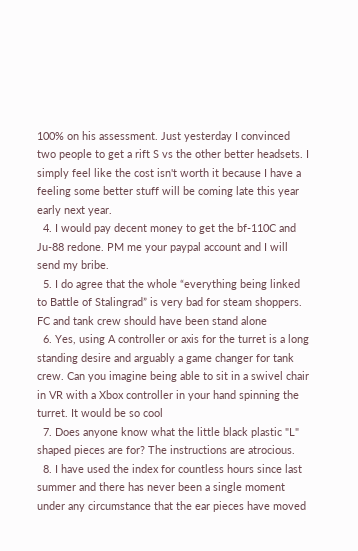100% on his assessment. Just yesterday I convinced two people to get a rift S vs the other better headsets. I simply feel like the cost isn't worth it because I have a feeling some better stuff will be coming late this year early next year.
  4. I would pay decent money to get the bf-110C and Ju-88 redone. PM me your paypal account and I will send my bribe.
  5. I do agree that the whole “everything being linked to Battle of Stalingrad” is very bad for steam shoppers. FC and tank crew should have been stand alone
  6. Yes, using A controller or axis for the turret is a long standing desire and arguably a game changer for tank crew. Can you imagine being able to sit in a swivel chair in VR with a Xbox controller in your hand spinning the turret. It would be so cool
  7. Does anyone know what the little black plastic "L" shaped pieces are for? The instructions are atrocious.
  8. I have used the index for countless hours since last summer and there has never been a single moment under any circumstance that the ear pieces have moved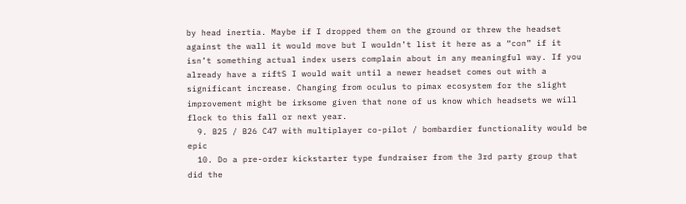by head inertia. Maybe if I dropped them on the ground or threw the headset against the wall it would move but I wouldn’t list it here as a “con” if it isn’t something actual index users complain about in any meaningful way. If you already have a riftS I would wait until a newer headset comes out with a significant increase. Changing from oculus to pimax ecosystem for the slight improvement might be irksome given that none of us know which headsets we will flock to this fall or next year.
  9. B25 / B26 C47 with multiplayer co-pilot / bombardier functionality would be epic
  10. Do a pre-order kickstarter type fundraiser from the 3rd party group that did the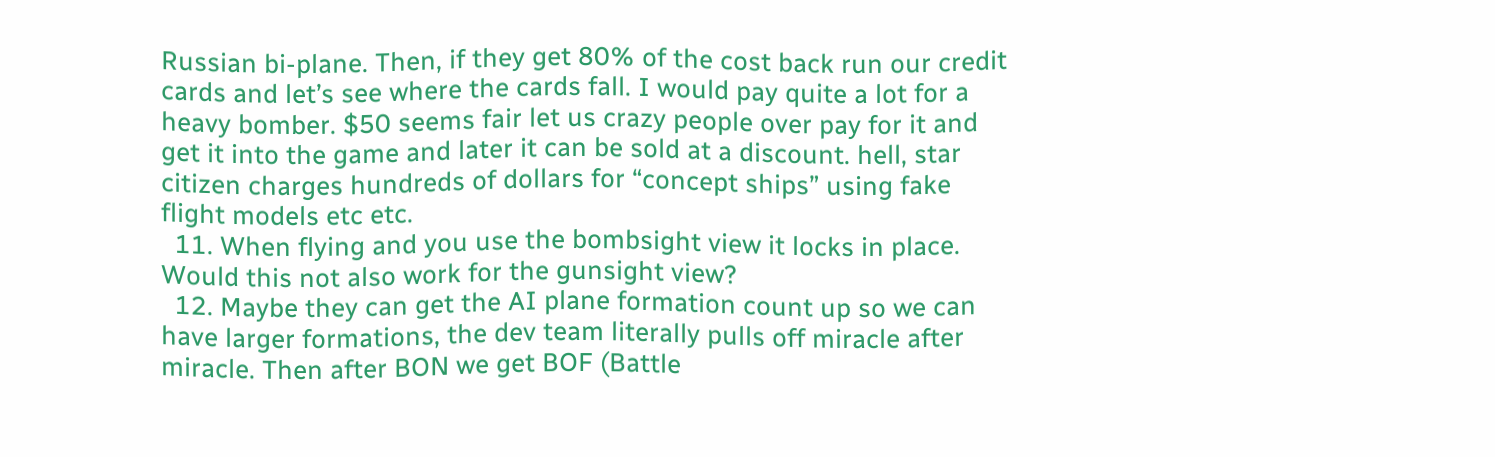Russian bi-plane. Then, if they get 80% of the cost back run our credit cards and let’s see where the cards fall. I would pay quite a lot for a heavy bomber. $50 seems fair let us crazy people over pay for it and get it into the game and later it can be sold at a discount. hell, star citizen charges hundreds of dollars for “concept ships” using fake flight models etc etc.
  11. When flying and you use the bombsight view it locks in place. Would this not also work for the gunsight view?
  12. Maybe they can get the AI plane formation count up so we can have larger formations, the dev team literally pulls off miracle after miracle. Then after BON we get BOF (Battle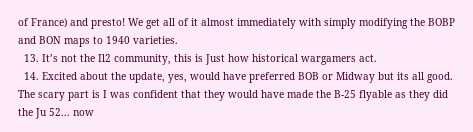of France) and presto! We get all of it almost immediately with simply modifying the BOBP and BON maps to 1940 varieties.
  13. It’s not the Il2 community, this is Just how historical wargamers act.
  14. Excited about the update, yes, would have preferred BOB or Midway but its all good. The scary part is I was confident that they would have made the B-25 flyable as they did the Ju 52... now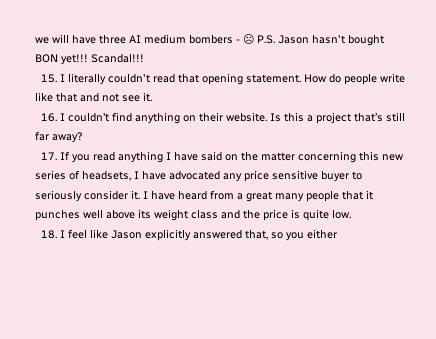we will have three AI medium bombers - ☹ P.S. Jason hasn't bought BON yet!!! Scandal!!!
  15. I literally couldn't read that opening statement. How do people write like that and not see it.
  16. I couldn’t find anything on their website. Is this a project that’s still far away?
  17. If you read anything I have said on the matter concerning this new series of headsets, I have advocated any price sensitive buyer to seriously consider it. I have heard from a great many people that it punches well above its weight class and the price is quite low.
  18. I feel like Jason explicitly answered that, so you either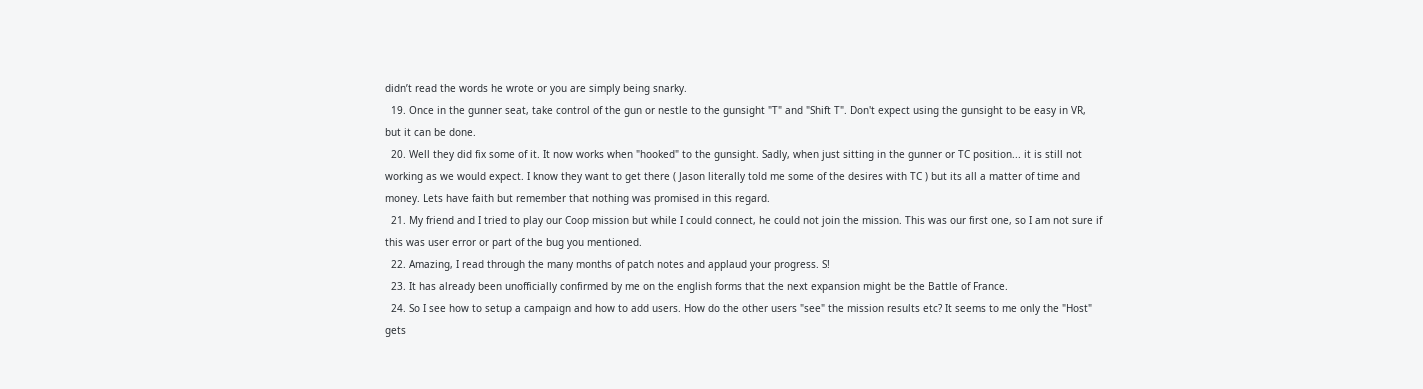didn’t read the words he wrote or you are simply being snarky.
  19. Once in the gunner seat, take control of the gun or nestle to the gunsight "T" and "Shift T". Don't expect using the gunsight to be easy in VR, but it can be done.
  20. Well they did fix some of it. It now works when "hooked" to the gunsight. Sadly, when just sitting in the gunner or TC position... it is still not working as we would expect. I know they want to get there ( Jason literally told me some of the desires with TC ) but its all a matter of time and money. Lets have faith but remember that nothing was promised in this regard.
  21. My friend and I tried to play our Coop mission but while I could connect, he could not join the mission. This was our first one, so I am not sure if this was user error or part of the bug you mentioned.
  22. Amazing, I read through the many months of patch notes and applaud your progress. S!
  23. It has already been unofficially confirmed by me on the english forms that the next expansion might be the Battle of France.
  24. So I see how to setup a campaign and how to add users. How do the other users "see" the mission results etc? It seems to me only the "Host" gets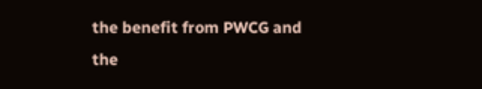the benefit from PWCG and the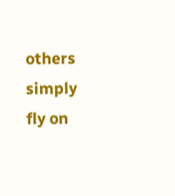others simply fly on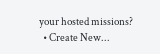your hosted missions?
  • Create New...